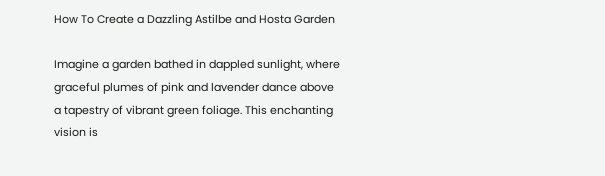How To Create a Dazzling Astilbe and Hosta Garden

Imagine a garden bathed in dappled sunlight, where graceful plumes of pink and lavender dance above a tapestry of vibrant green foliage. This enchanting vision is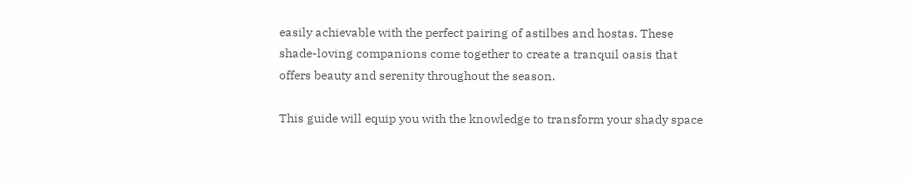easily achievable with the perfect pairing of astilbes and hostas. These shade-loving companions come together to create a tranquil oasis that offers beauty and serenity throughout the season.

This guide will equip you with the knowledge to transform your shady space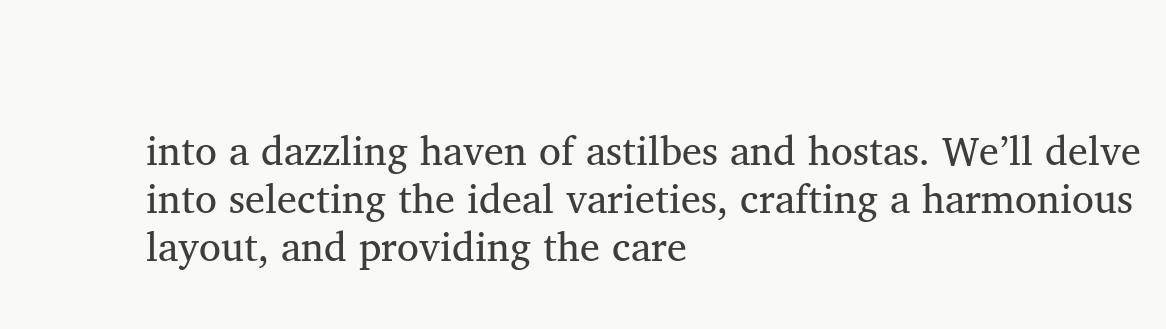into a dazzling haven of astilbes and hostas. We’ll delve into selecting the ideal varieties, crafting a harmonious layout, and providing the care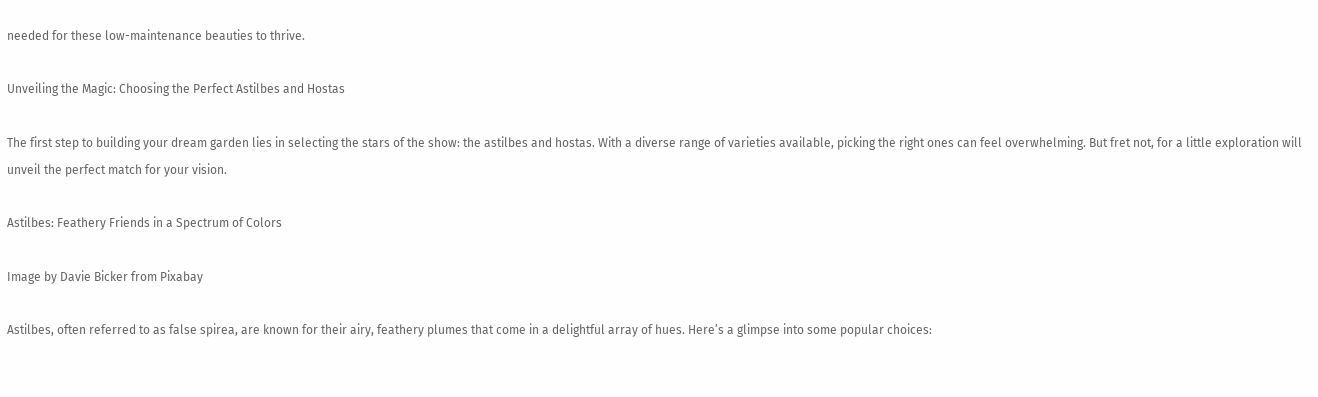needed for these low-maintenance beauties to thrive.

Unveiling the Magic: Choosing the Perfect Astilbes and Hostas

The first step to building your dream garden lies in selecting the stars of the show: the astilbes and hostas. With a diverse range of varieties available, picking the right ones can feel overwhelming. But fret not, for a little exploration will unveil the perfect match for your vision.

Astilbes: Feathery Friends in a Spectrum of Colors

Image by Davie Bicker from Pixabay

Astilbes, often referred to as false spirea, are known for their airy, feathery plumes that come in a delightful array of hues. Here’s a glimpse into some popular choices: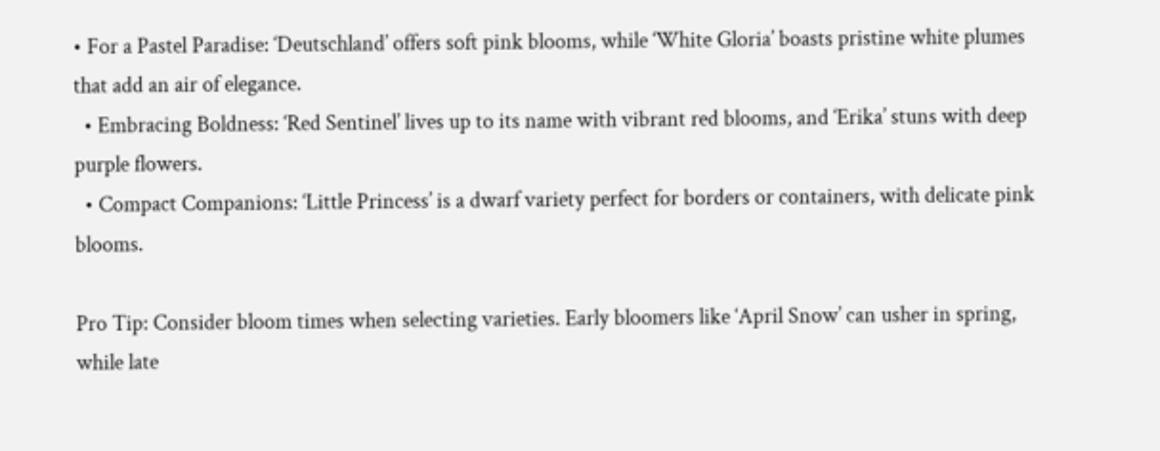• For a Pastel Paradise: ‘Deutschland’ offers soft pink blooms, while ‘White Gloria’ boasts pristine white plumes that add an air of elegance.
  • Embracing Boldness: ‘Red Sentinel’ lives up to its name with vibrant red blooms, and ‘Erika’ stuns with deep purple flowers.
  • Compact Companions: ‘Little Princess’ is a dwarf variety perfect for borders or containers, with delicate pink blooms.

Pro Tip: Consider bloom times when selecting varieties. Early bloomers like ‘April Snow’ can usher in spring, while late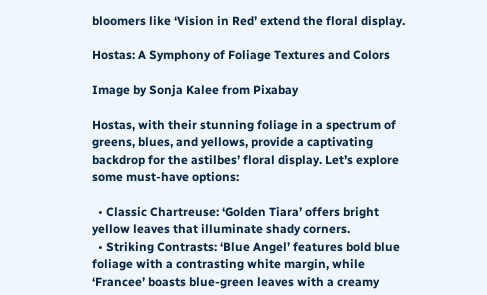bloomers like ‘Vision in Red’ extend the floral display.

Hostas: A Symphony of Foliage Textures and Colors

Image by Sonja Kalee from Pixabay

Hostas, with their stunning foliage in a spectrum of greens, blues, and yellows, provide a captivating backdrop for the astilbes’ floral display. Let’s explore some must-have options:

  • Classic Chartreuse: ‘Golden Tiara’ offers bright yellow leaves that illuminate shady corners.
  • Striking Contrasts: ‘Blue Angel’ features bold blue foliage with a contrasting white margin, while ‘Francee’ boasts blue-green leaves with a creamy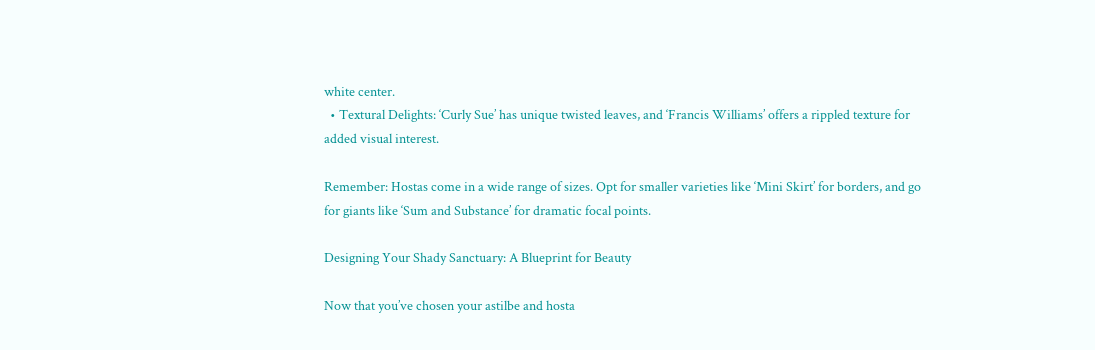white center.
  • Textural Delights: ‘Curly Sue’ has unique twisted leaves, and ‘Francis Williams’ offers a rippled texture for added visual interest.

Remember: Hostas come in a wide range of sizes. Opt for smaller varieties like ‘Mini Skirt’ for borders, and go for giants like ‘Sum and Substance’ for dramatic focal points.

Designing Your Shady Sanctuary: A Blueprint for Beauty

Now that you’ve chosen your astilbe and hosta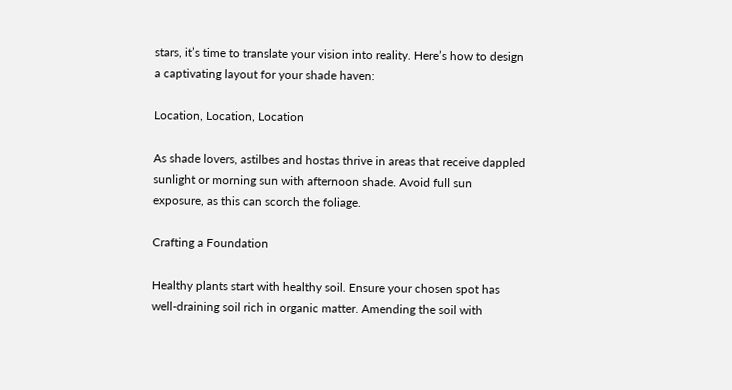stars, it’s time to translate your vision into reality. Here’s how to design a captivating layout for your shade haven:

Location, Location, Location

As shade lovers, astilbes and hostas thrive in areas that receive dappled sunlight or morning sun with afternoon shade. Avoid full sun exposure, as this can scorch the foliage.

Crafting a Foundation

Healthy plants start with healthy soil. Ensure your chosen spot has well-draining soil rich in organic matter. Amending the soil with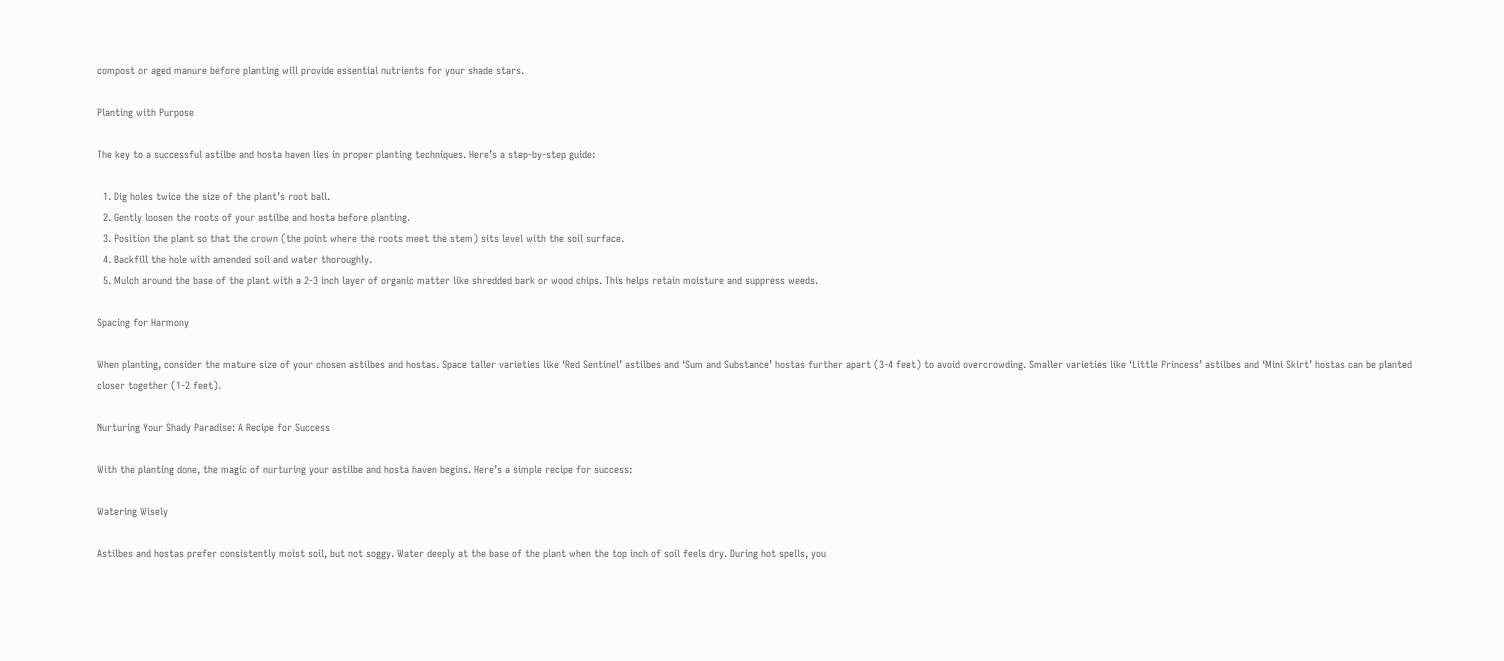compost or aged manure before planting will provide essential nutrients for your shade stars.

Planting with Purpose

The key to a successful astilbe and hosta haven lies in proper planting techniques. Here’s a step-by-step guide:

  1. Dig holes twice the size of the plant’s root ball.
  2. Gently loosen the roots of your astilbe and hosta before planting.
  3. Position the plant so that the crown (the point where the roots meet the stem) sits level with the soil surface.
  4. Backfill the hole with amended soil and water thoroughly.
  5. Mulch around the base of the plant with a 2-3 inch layer of organic matter like shredded bark or wood chips. This helps retain moisture and suppress weeds.

Spacing for Harmony

When planting, consider the mature size of your chosen astilbes and hostas. Space taller varieties like ‘Red Sentinel’ astilbes and ‘Sum and Substance’ hostas further apart (3-4 feet) to avoid overcrowding. Smaller varieties like ‘Little Princess’ astilbes and ‘Mini Skirt’ hostas can be planted closer together (1-2 feet).

Nurturing Your Shady Paradise: A Recipe for Success

With the planting done, the magic of nurturing your astilbe and hosta haven begins. Here’s a simple recipe for success:

Watering Wisely

Astilbes and hostas prefer consistently moist soil, but not soggy. Water deeply at the base of the plant when the top inch of soil feels dry. During hot spells, you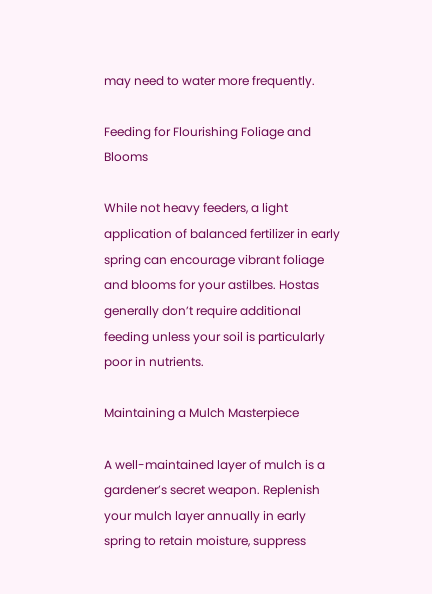may need to water more frequently.

Feeding for Flourishing Foliage and Blooms

While not heavy feeders, a light application of balanced fertilizer in early spring can encourage vibrant foliage and blooms for your astilbes. Hostas generally don’t require additional feeding unless your soil is particularly poor in nutrients.

Maintaining a Mulch Masterpiece

A well-maintained layer of mulch is a gardener’s secret weapon. Replenish your mulch layer annually in early spring to retain moisture, suppress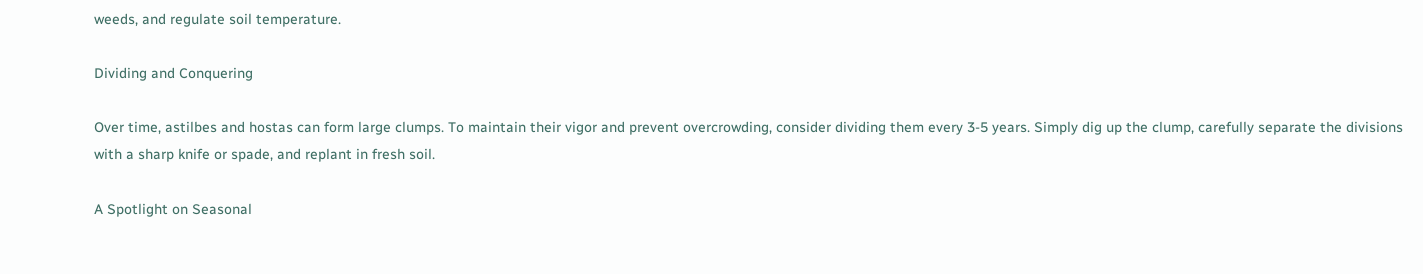weeds, and regulate soil temperature.

Dividing and Conquering

Over time, astilbes and hostas can form large clumps. To maintain their vigor and prevent overcrowding, consider dividing them every 3-5 years. Simply dig up the clump, carefully separate the divisions with a sharp knife or spade, and replant in fresh soil.

A Spotlight on Seasonal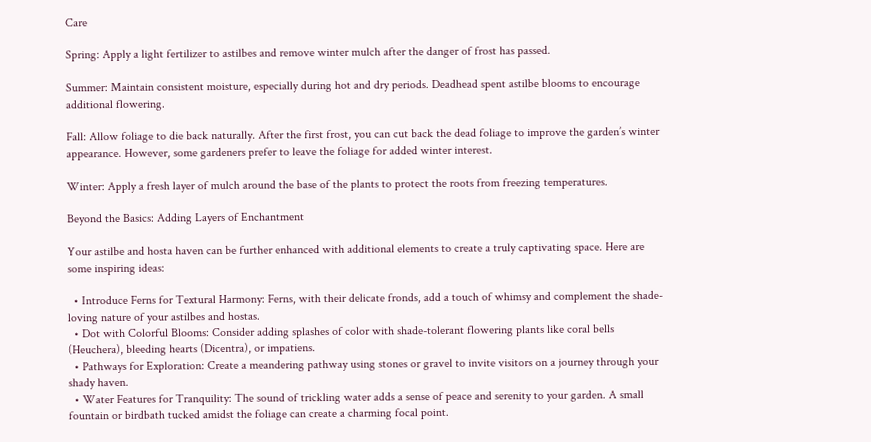Care

Spring: Apply a light fertilizer to astilbes and remove winter mulch after the danger of frost has passed.

Summer: Maintain consistent moisture, especially during hot and dry periods. Deadhead spent astilbe blooms to encourage additional flowering.

Fall: Allow foliage to die back naturally. After the first frost, you can cut back the dead foliage to improve the garden’s winter appearance. However, some gardeners prefer to leave the foliage for added winter interest.

Winter: Apply a fresh layer of mulch around the base of the plants to protect the roots from freezing temperatures.

Beyond the Basics: Adding Layers of Enchantment

Your astilbe and hosta haven can be further enhanced with additional elements to create a truly captivating space. Here are some inspiring ideas:

  • Introduce Ferns for Textural Harmony: Ferns, with their delicate fronds, add a touch of whimsy and complement the shade-loving nature of your astilbes and hostas.
  • Dot with Colorful Blooms: Consider adding splashes of color with shade-tolerant flowering plants like coral bells (Heuchera), bleeding hearts (Dicentra), or impatiens.
  • Pathways for Exploration: Create a meandering pathway using stones or gravel to invite visitors on a journey through your shady haven.
  • Water Features for Tranquility: The sound of trickling water adds a sense of peace and serenity to your garden. A small fountain or birdbath tucked amidst the foliage can create a charming focal point.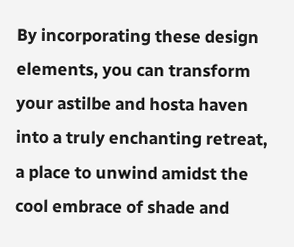By incorporating these design elements, you can transform your astilbe and hosta haven into a truly enchanting retreat, a place to unwind amidst the cool embrace of shade and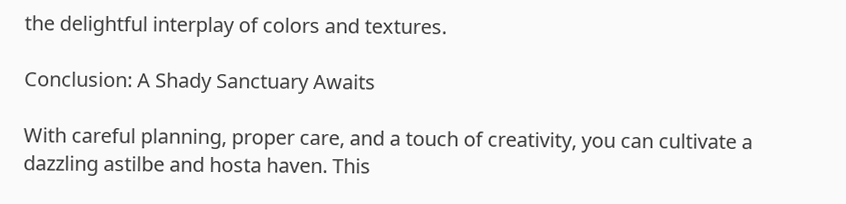the delightful interplay of colors and textures.

Conclusion: A Shady Sanctuary Awaits

With careful planning, proper care, and a touch of creativity, you can cultivate a dazzling astilbe and hosta haven. This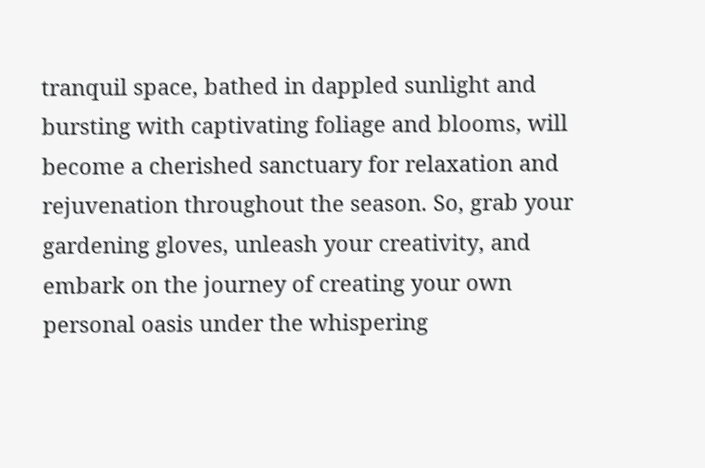tranquil space, bathed in dappled sunlight and bursting with captivating foliage and blooms, will become a cherished sanctuary for relaxation and rejuvenation throughout the season. So, grab your gardening gloves, unleash your creativity, and embark on the journey of creating your own personal oasis under the whispering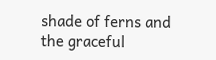shade of ferns and the graceful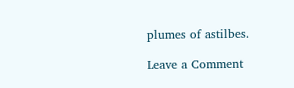plumes of astilbes.

Leave a Comment